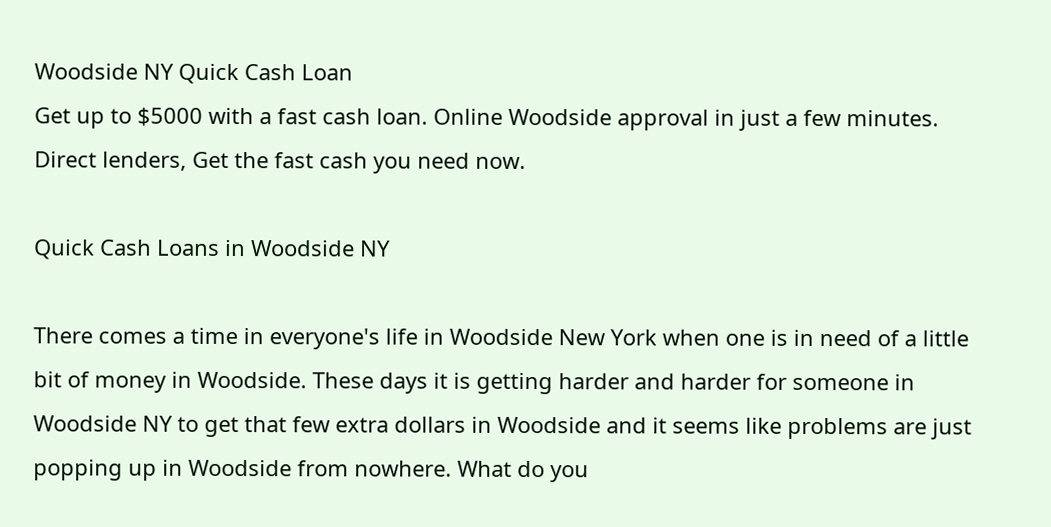Woodside NY Quick Cash Loan
Get up to $5000 with a fast cash loan. Online Woodside approval in just a few minutes. Direct lenders, Get the fast cash you need now.

Quick Cash Loans in Woodside NY

There comes a time in everyone's life in Woodside New York when one is in need of a little bit of money in Woodside. These days it is getting harder and harder for someone in Woodside NY to get that few extra dollars in Woodside and it seems like problems are just popping up in Woodside from nowhere. What do you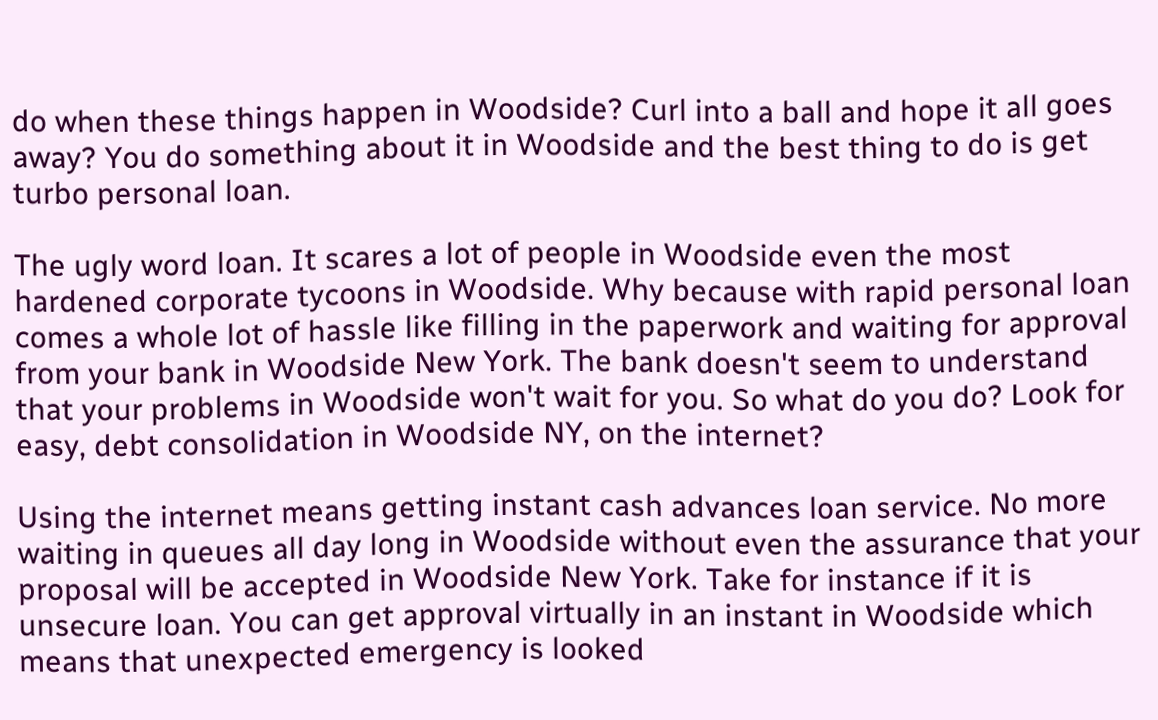do when these things happen in Woodside? Curl into a ball and hope it all goes away? You do something about it in Woodside and the best thing to do is get turbo personal loan.

The ugly word loan. It scares a lot of people in Woodside even the most hardened corporate tycoons in Woodside. Why because with rapid personal loan comes a whole lot of hassle like filling in the paperwork and waiting for approval from your bank in Woodside New York. The bank doesn't seem to understand that your problems in Woodside won't wait for you. So what do you do? Look for easy, debt consolidation in Woodside NY, on the internet?

Using the internet means getting instant cash advances loan service. No more waiting in queues all day long in Woodside without even the assurance that your proposal will be accepted in Woodside New York. Take for instance if it is unsecure loan. You can get approval virtually in an instant in Woodside which means that unexpected emergency is looked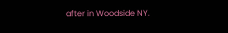after in Woodside NY.